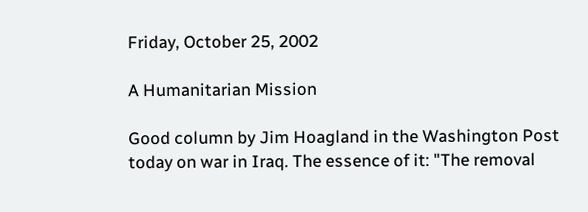Friday, October 25, 2002

A Humanitarian Mission

Good column by Jim Hoagland in the Washington Post today on war in Iraq. The essence of it: "The removal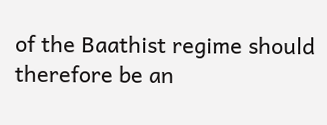of the Baathist regime should therefore be an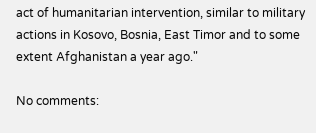act of humanitarian intervention, similar to military actions in Kosovo, Bosnia, East Timor and to some extent Afghanistan a year ago."

No comments: